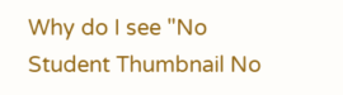Why do I see "No Student Thumbnail No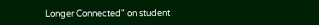Longer Connected" on student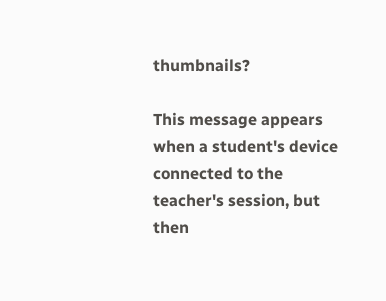thumbnails?

This message appears when a student's device connected to the teacher's session, but then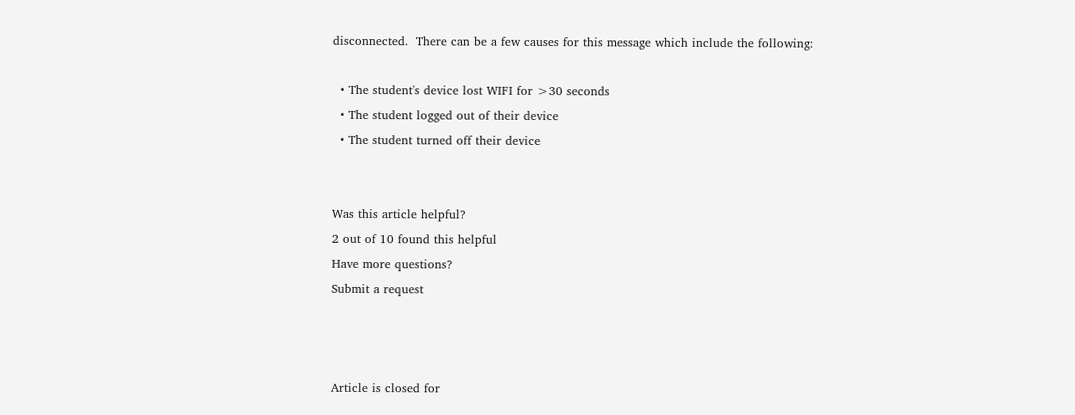disconnected.  There can be a few causes for this message which include the following:

  • The student's device lost WIFI for >30 seconds
  • The student logged out of their device
  • The student turned off their device


Was this article helpful?
2 out of 10 found this helpful
Have more questions?
Submit a request



Article is closed for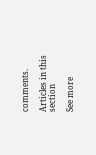comments.

Articles in this section

See more